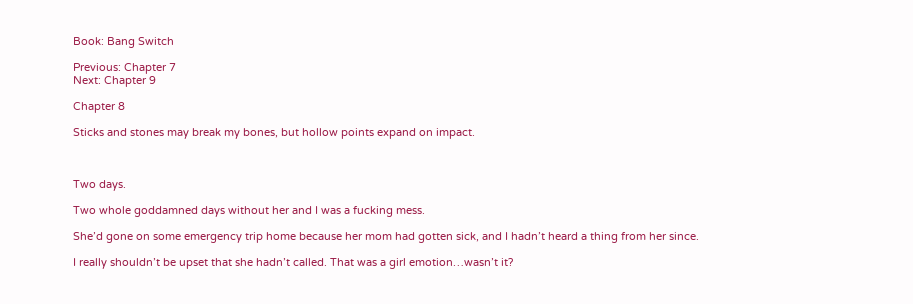Book: Bang Switch

Previous: Chapter 7
Next: Chapter 9

Chapter 8

Sticks and stones may break my bones, but hollow points expand on impact.



Two days.

Two whole goddamned days without her and I was a fucking mess.

She’d gone on some emergency trip home because her mom had gotten sick, and I hadn’t heard a thing from her since.

I really shouldn’t be upset that she hadn’t called. That was a girl emotion…wasn’t it?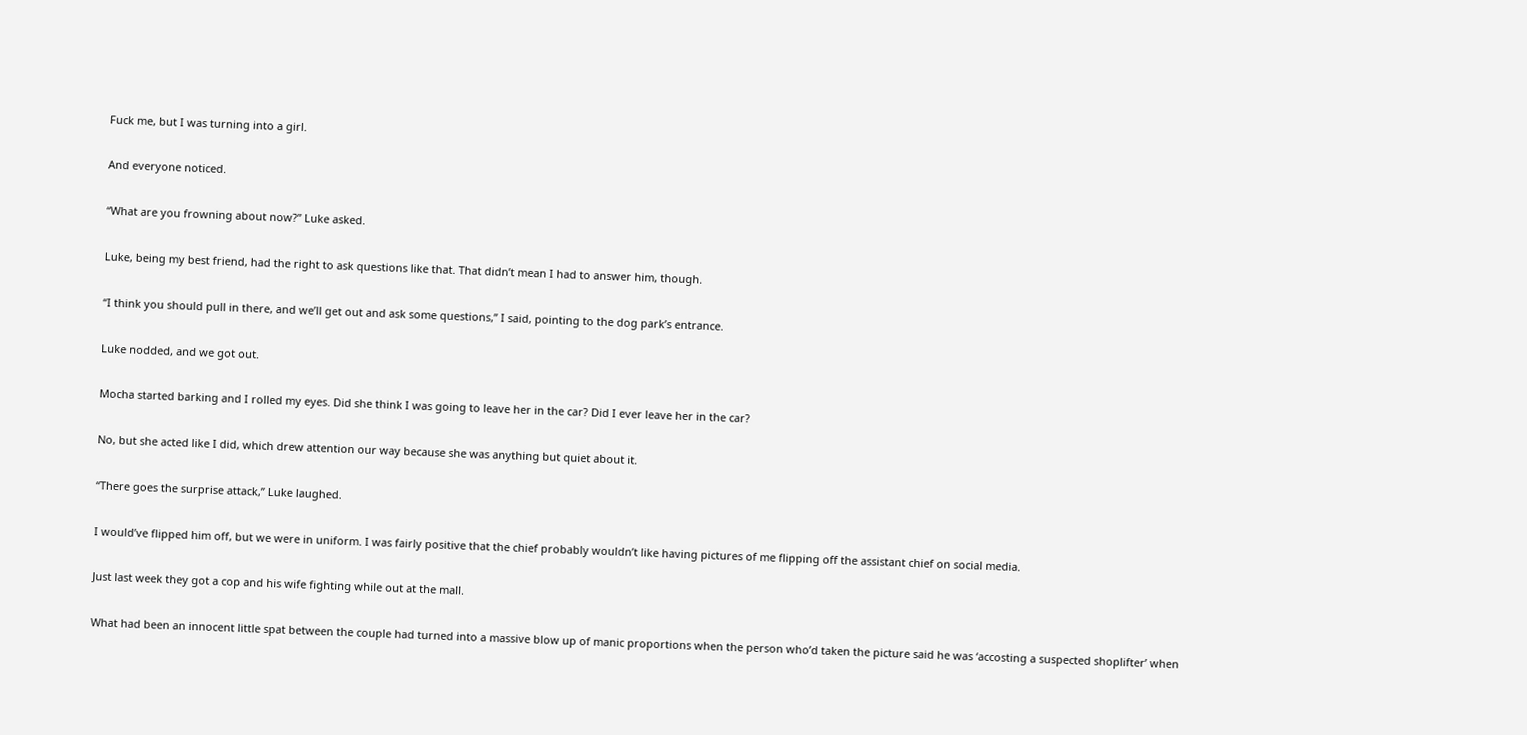Fuck me, but I was turning into a girl.

And everyone noticed.

“What are you frowning about now?” Luke asked.

Luke, being my best friend, had the right to ask questions like that. That didn’t mean I had to answer him, though.

“I think you should pull in there, and we’ll get out and ask some questions,” I said, pointing to the dog park’s entrance.

Luke nodded, and we got out.

Mocha started barking and I rolled my eyes. Did she think I was going to leave her in the car? Did I ever leave her in the car?

No, but she acted like I did, which drew attention our way because she was anything but quiet about it.

“There goes the surprise attack,” Luke laughed.

I would’ve flipped him off, but we were in uniform. I was fairly positive that the chief probably wouldn’t like having pictures of me flipping off the assistant chief on social media.

Just last week they got a cop and his wife fighting while out at the mall.

What had been an innocent little spat between the couple had turned into a massive blow up of manic proportions when the person who’d taken the picture said he was ‘accosting a suspected shoplifter’ when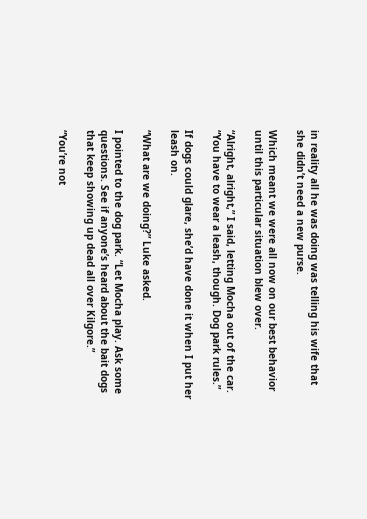in reality all he was doing was telling his wife that she didn’t need a new purse.

Which meant we were all now on our best behavior until this particular situation blew over.

“Alright, alright,” I said, letting Mocha out of the car. “You have to wear a leash, though. Dog park rules.”

If dogs could glare, she’d have done it when I put her leash on.

“What are we doing?” Luke asked.

I pointed to the dog park. “Let Mocha play. Ask some questions. See if anyone’s heard about the bait dogs that keep showing up dead all over Kilgore.”

“You’re not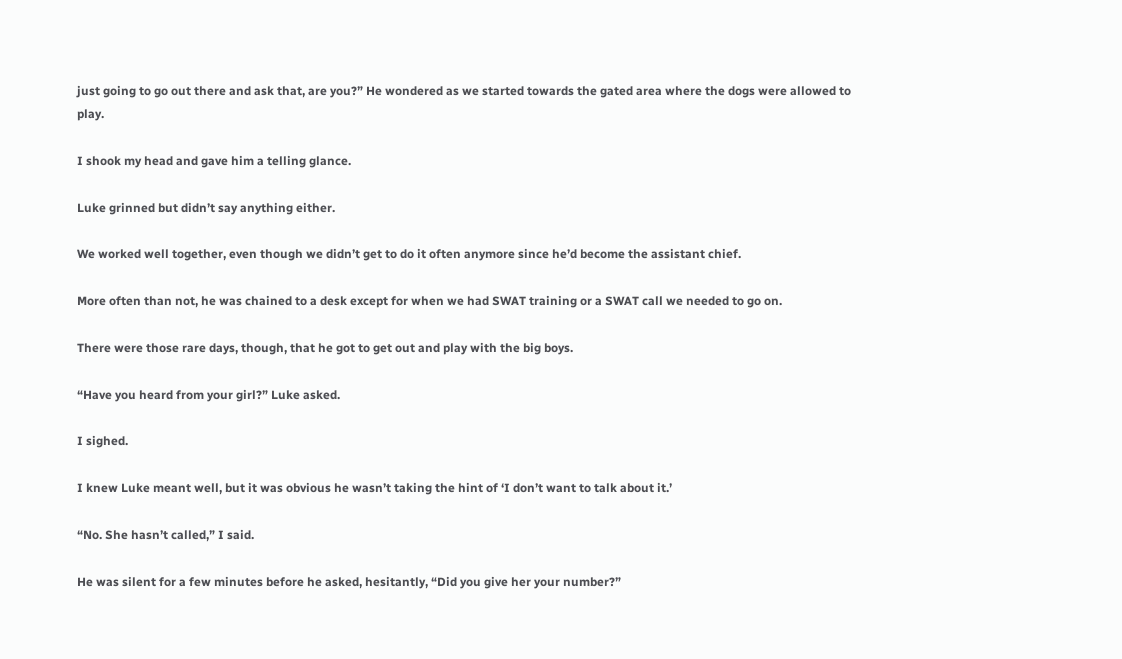just going to go out there and ask that, are you?” He wondered as we started towards the gated area where the dogs were allowed to play.

I shook my head and gave him a telling glance.

Luke grinned but didn’t say anything either.

We worked well together, even though we didn’t get to do it often anymore since he’d become the assistant chief.

More often than not, he was chained to a desk except for when we had SWAT training or a SWAT call we needed to go on.

There were those rare days, though, that he got to get out and play with the big boys.

“Have you heard from your girl?” Luke asked.

I sighed.

I knew Luke meant well, but it was obvious he wasn’t taking the hint of ‘I don’t want to talk about it.’

“No. She hasn’t called,” I said.

He was silent for a few minutes before he asked, hesitantly, “Did you give her your number?”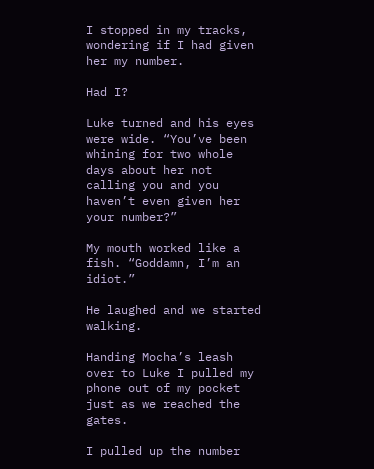I stopped in my tracks, wondering if I had given her my number.

Had I?

Luke turned and his eyes were wide. “You’ve been whining for two whole days about her not calling you and you haven’t even given her your number?”

My mouth worked like a fish. “Goddamn, I’m an idiot.”

He laughed and we started walking.

Handing Mocha’s leash over to Luke I pulled my phone out of my pocket just as we reached the gates.

I pulled up the number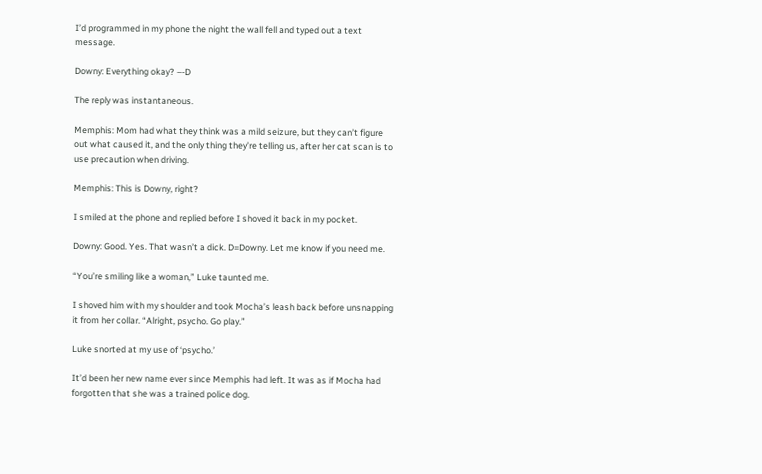I’d programmed in my phone the night the wall fell and typed out a text message.

Downy: Everything okay? –-D

The reply was instantaneous.

Memphis: Mom had what they think was a mild seizure, but they can’t figure out what caused it, and the only thing they’re telling us, after her cat scan is to use precaution when driving.

Memphis: This is Downy, right?

I smiled at the phone and replied before I shoved it back in my pocket.

Downy: Good. Yes. That wasn’t a dick. D=Downy. Let me know if you need me.

“You’re smiling like a woman,” Luke taunted me.

I shoved him with my shoulder and took Mocha’s leash back before unsnapping it from her collar. “Alright, psycho. Go play.”

Luke snorted at my use of ‘psycho.’

It’d been her new name ever since Memphis had left. It was as if Mocha had forgotten that she was a trained police dog.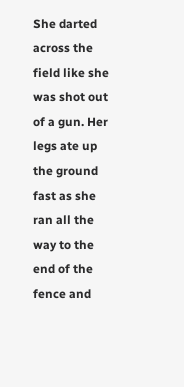She darted across the field like she was shot out of a gun. Her legs ate up the ground fast as she ran all the way to the end of the fence and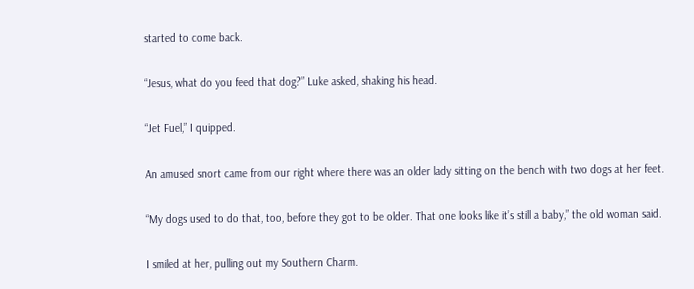started to come back.

“Jesus, what do you feed that dog?” Luke asked, shaking his head.

“Jet Fuel,” I quipped.

An amused snort came from our right where there was an older lady sitting on the bench with two dogs at her feet.

“My dogs used to do that, too, before they got to be older. That one looks like it’s still a baby,” the old woman said.

I smiled at her, pulling out my Southern Charm.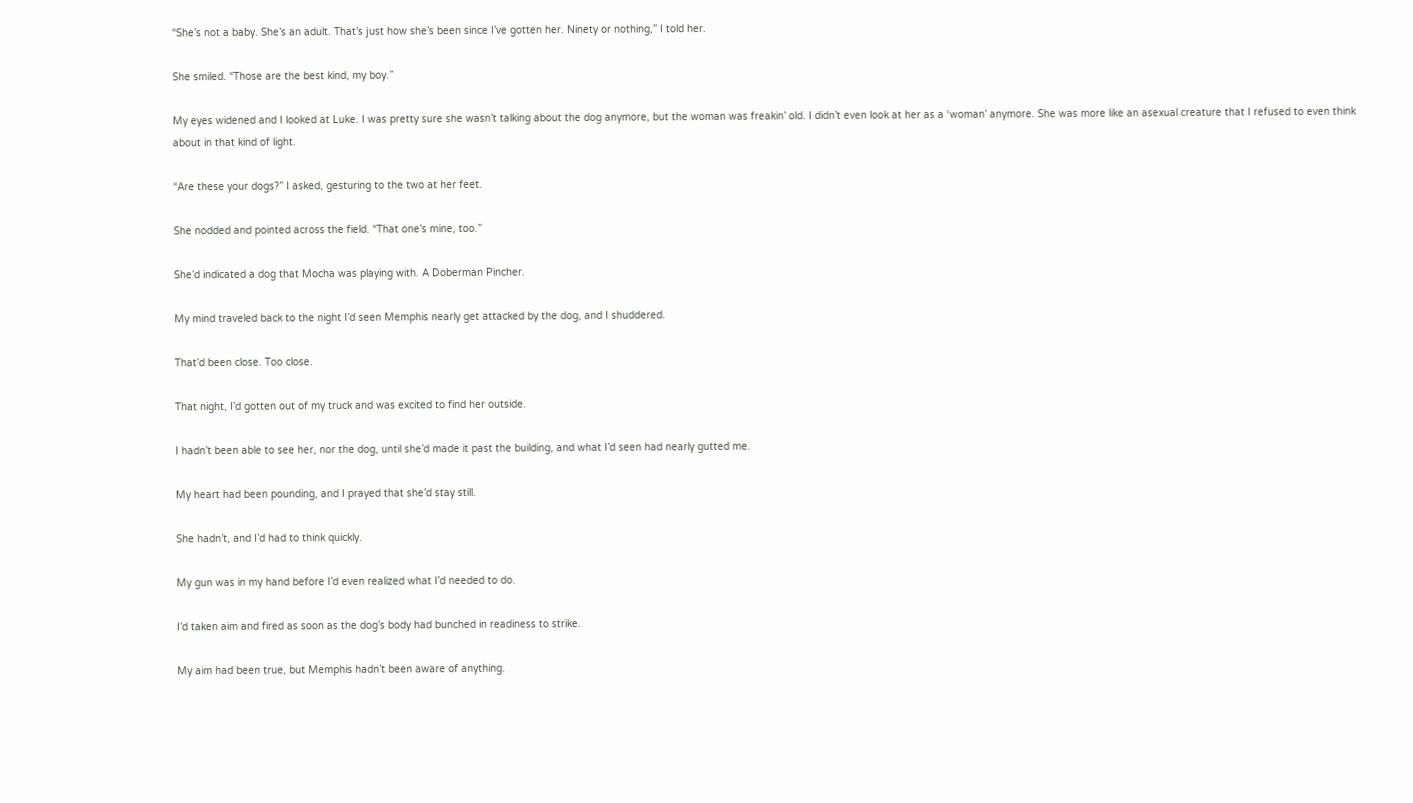“She’s not a baby. She’s an adult. That’s just how she’s been since I’ve gotten her. Ninety or nothing,” I told her.

She smiled. “Those are the best kind, my boy.”

My eyes widened and I looked at Luke. I was pretty sure she wasn’t talking about the dog anymore, but the woman was freakin’ old. I didn’t even look at her as a ‘woman’ anymore. She was more like an asexual creature that I refused to even think about in that kind of light.

“Are these your dogs?” I asked, gesturing to the two at her feet.

She nodded and pointed across the field. “That one’s mine, too.”

She’d indicated a dog that Mocha was playing with. A Doberman Pincher.

My mind traveled back to the night I’d seen Memphis nearly get attacked by the dog, and I shuddered.

That’d been close. Too close.

That night, I’d gotten out of my truck and was excited to find her outside.

I hadn’t been able to see her, nor the dog, until she’d made it past the building, and what I’d seen had nearly gutted me.

My heart had been pounding, and I prayed that she’d stay still.

She hadn’t, and I’d had to think quickly.

My gun was in my hand before I’d even realized what I’d needed to do.

I’d taken aim and fired as soon as the dog’s body had bunched in readiness to strike.

My aim had been true, but Memphis hadn’t been aware of anything.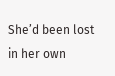She’d been lost in her own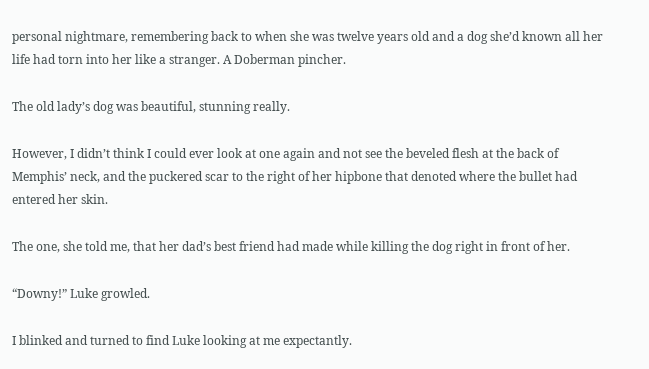personal nightmare, remembering back to when she was twelve years old and a dog she’d known all her life had torn into her like a stranger. A Doberman pincher.

The old lady’s dog was beautiful, stunning really.

However, I didn’t think I could ever look at one again and not see the beveled flesh at the back of Memphis’ neck, and the puckered scar to the right of her hipbone that denoted where the bullet had entered her skin.

The one, she told me, that her dad’s best friend had made while killing the dog right in front of her.

“Downy!” Luke growled.

I blinked and turned to find Luke looking at me expectantly.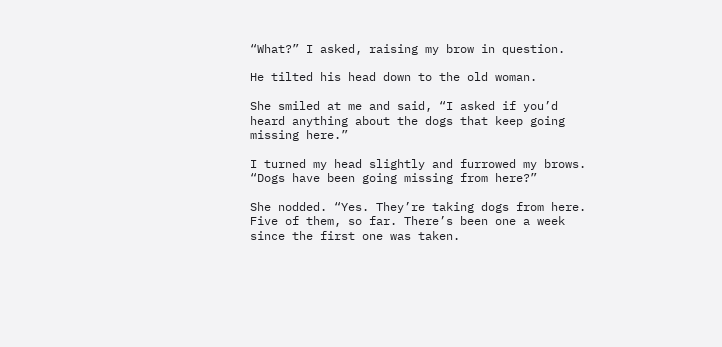“What?” I asked, raising my brow in question.

He tilted his head down to the old woman.

She smiled at me and said, “I asked if you’d heard anything about the dogs that keep going missing here.”

I turned my head slightly and furrowed my brows. “Dogs have been going missing from here?”

She nodded. “Yes. They’re taking dogs from here. Five of them, so far. There’s been one a week since the first one was taken.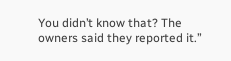You didn’t know that? The owners said they reported it.”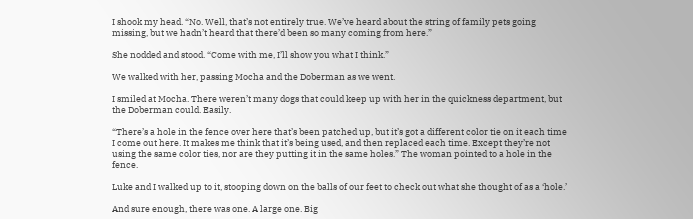I shook my head. “No. Well, that’s not entirely true. We’ve heard about the string of family pets going missing, but we hadn’t heard that there’d been so many coming from here.”

She nodded and stood. “Come with me, I’ll show you what I think.”

We walked with her, passing Mocha and the Doberman as we went.

I smiled at Mocha. There weren’t many dogs that could keep up with her in the quickness department, but the Doberman could. Easily.

“There’s a hole in the fence over here that’s been patched up, but it’s got a different color tie on it each time I come out here. It makes me think that it’s being used, and then replaced each time. Except they’re not using the same color ties, nor are they putting it in the same holes.” The woman pointed to a hole in the fence.

Luke and I walked up to it, stooping down on the balls of our feet to check out what she thought of as a ‘hole.’

And sure enough, there was one. A large one. Big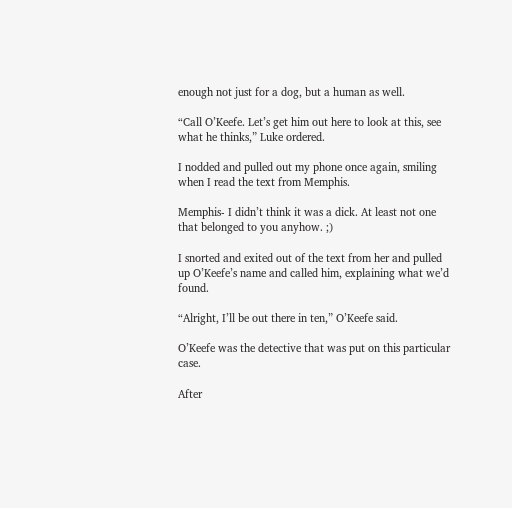enough not just for a dog, but a human as well.

“Call O’Keefe. Let’s get him out here to look at this, see what he thinks,” Luke ordered.

I nodded and pulled out my phone once again, smiling when I read the text from Memphis.

Memphis- I didn’t think it was a dick. At least not one that belonged to you anyhow. ;)

I snorted and exited out of the text from her and pulled up O’Keefe’s name and called him, explaining what we’d found.

“Alright, I’ll be out there in ten,” O’Keefe said.

O’Keefe was the detective that was put on this particular case.

After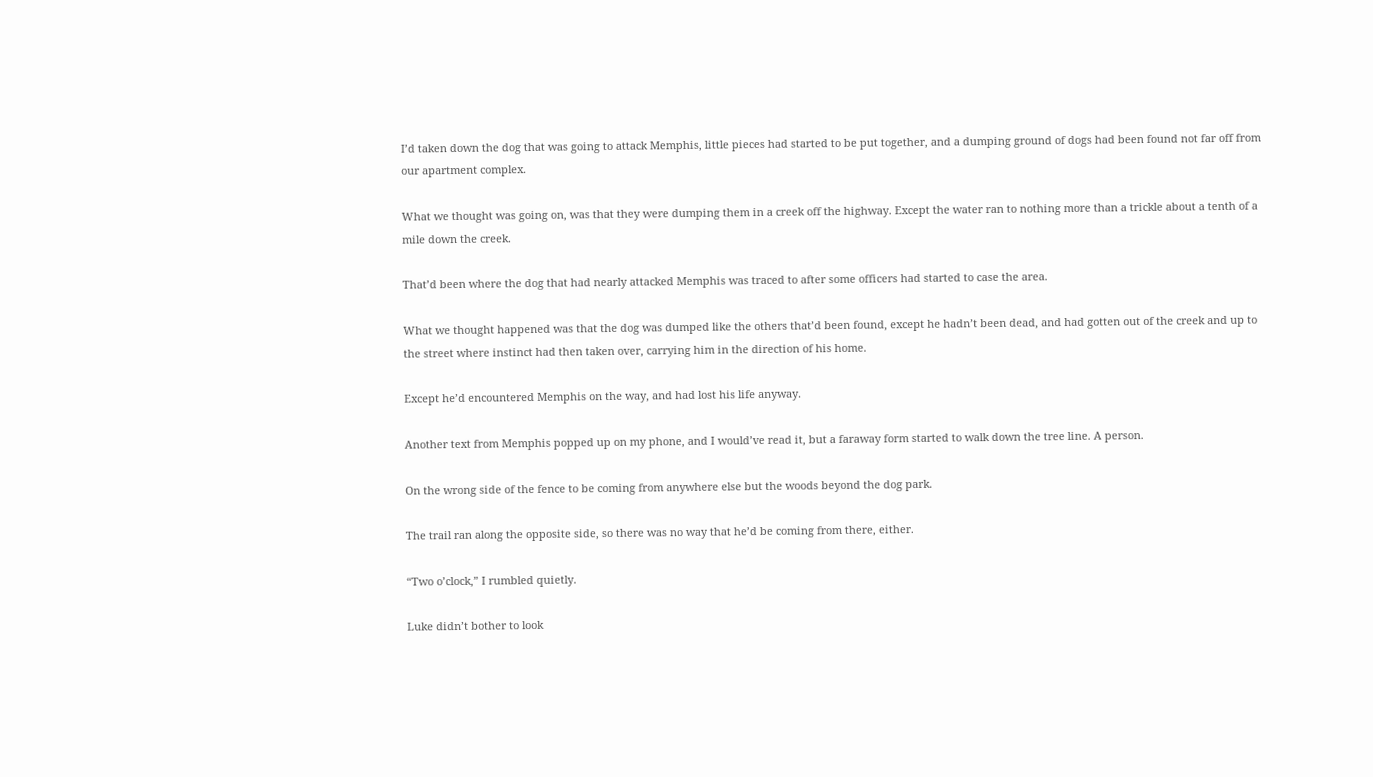I’d taken down the dog that was going to attack Memphis, little pieces had started to be put together, and a dumping ground of dogs had been found not far off from our apartment complex.

What we thought was going on, was that they were dumping them in a creek off the highway. Except the water ran to nothing more than a trickle about a tenth of a mile down the creek.

That’d been where the dog that had nearly attacked Memphis was traced to after some officers had started to case the area.

What we thought happened was that the dog was dumped like the others that’d been found, except he hadn’t been dead, and had gotten out of the creek and up to the street where instinct had then taken over, carrying him in the direction of his home.

Except he’d encountered Memphis on the way, and had lost his life anyway.

Another text from Memphis popped up on my phone, and I would’ve read it, but a faraway form started to walk down the tree line. A person.

On the wrong side of the fence to be coming from anywhere else but the woods beyond the dog park.

The trail ran along the opposite side, so there was no way that he’d be coming from there, either.

“Two o’clock,” I rumbled quietly.

Luke didn’t bother to look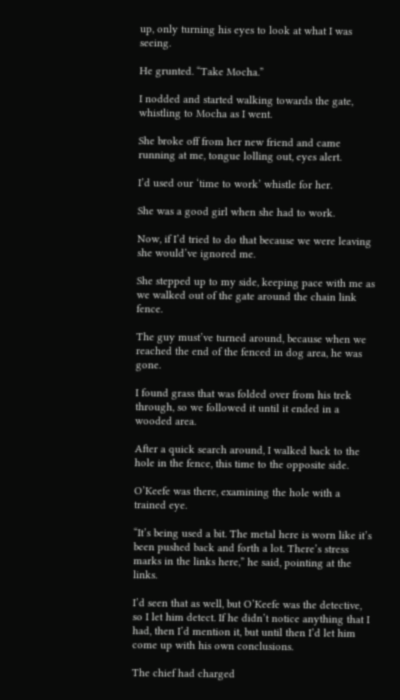up, only turning his eyes to look at what I was seeing.

He grunted. “Take Mocha.”

I nodded and started walking towards the gate, whistling to Mocha as I went.

She broke off from her new friend and came running at me, tongue lolling out, eyes alert.

I’d used our ‘time to work’ whistle for her.

She was a good girl when she had to work.

Now, if I’d tried to do that because we were leaving she would’ve ignored me.

She stepped up to my side, keeping pace with me as we walked out of the gate around the chain link fence.

The guy must’ve turned around, because when we reached the end of the fenced in dog area, he was gone.

I found grass that was folded over from his trek through, so we followed it until it ended in a wooded area.

After a quick search around, I walked back to the hole in the fence, this time to the opposite side.

O’Keefe was there, examining the hole with a trained eye.

“It’s being used a bit. The metal here is worn like it’s been pushed back and forth a lot. There’s stress marks in the links here,” he said, pointing at the links.

I’d seen that as well, but O’Keefe was the detective, so I let him detect. If he didn’t notice anything that I had, then I’d mention it, but until then I’d let him come up with his own conclusions.

The chief had charged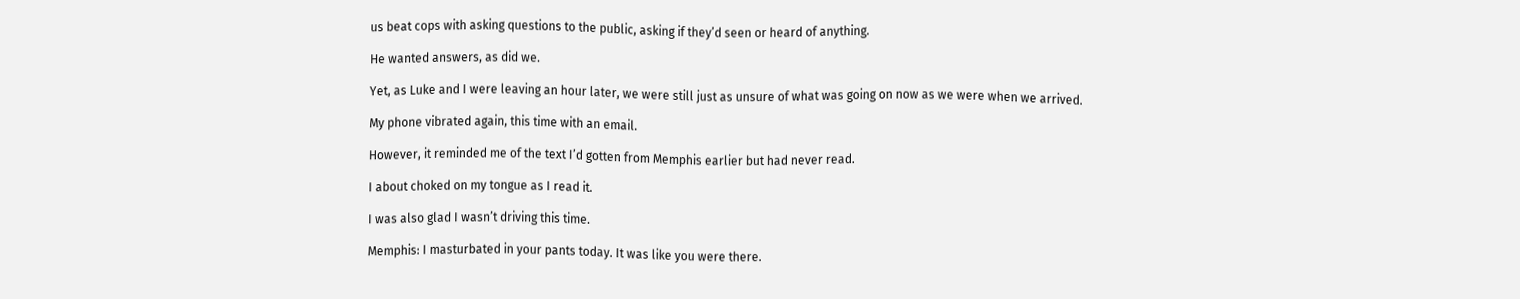us beat cops with asking questions to the public, asking if they’d seen or heard of anything.

He wanted answers, as did we.

Yet, as Luke and I were leaving an hour later, we were still just as unsure of what was going on now as we were when we arrived.

My phone vibrated again, this time with an email.

However, it reminded me of the text I’d gotten from Memphis earlier but had never read.

I about choked on my tongue as I read it.

I was also glad I wasn’t driving this time.

Memphis: I masturbated in your pants today. It was like you were there.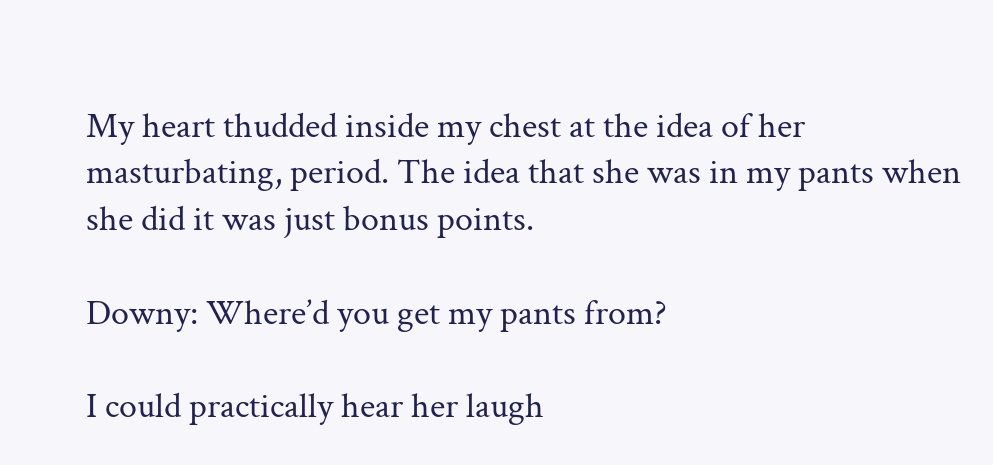My heart thudded inside my chest at the idea of her masturbating, period. The idea that she was in my pants when she did it was just bonus points.

Downy: Where’d you get my pants from?

I could practically hear her laugh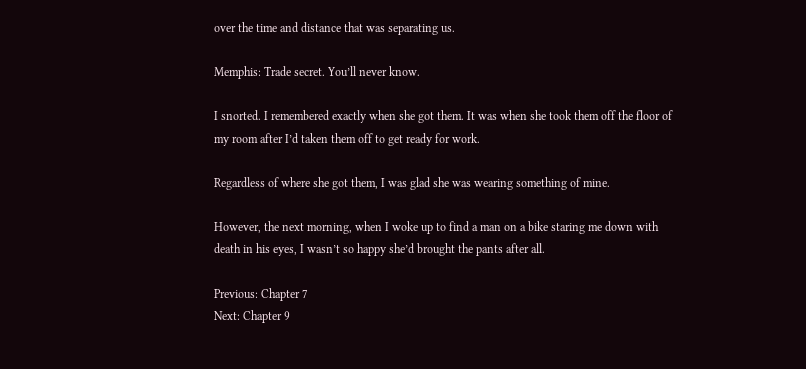over the time and distance that was separating us.

Memphis: Trade secret. You’ll never know.

I snorted. I remembered exactly when she got them. It was when she took them off the floor of my room after I’d taken them off to get ready for work.

Regardless of where she got them, I was glad she was wearing something of mine.

However, the next morning, when I woke up to find a man on a bike staring me down with death in his eyes, I wasn’t so happy she’d brought the pants after all.

Previous: Chapter 7
Next: Chapter 9